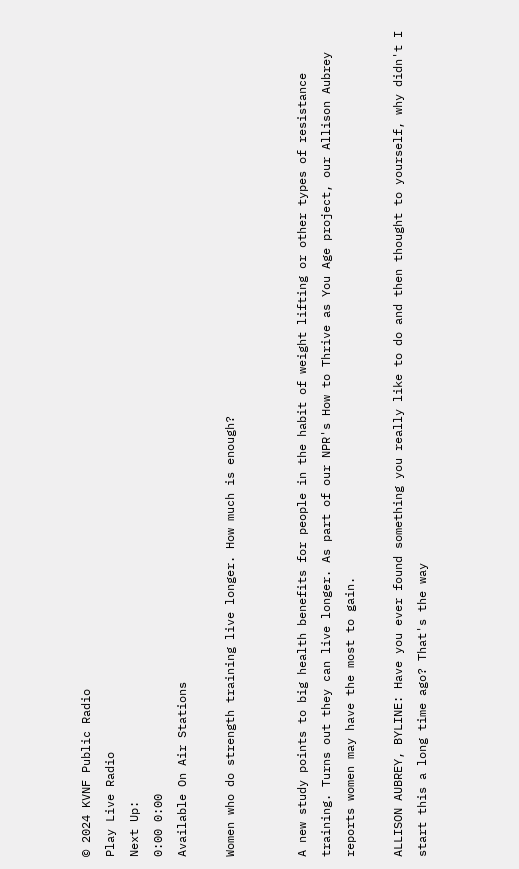© 2024 KVNF Public Radio
Play Live Radio
Next Up:
0:00 0:00
Available On Air Stations

Women who do strength training live longer. How much is enough?


A new study points to big health benefits for people in the habit of weight lifting or other types of resistance training. Turns out they can live longer. As part of our NPR's How to Thrive as You Age project, our Allison Aubrey reports women may have the most to gain.

ALLISON AUBREY, BYLINE: Have you ever found something you really like to do and then thought to yourself, why didn't I start this a long time ago? That's the way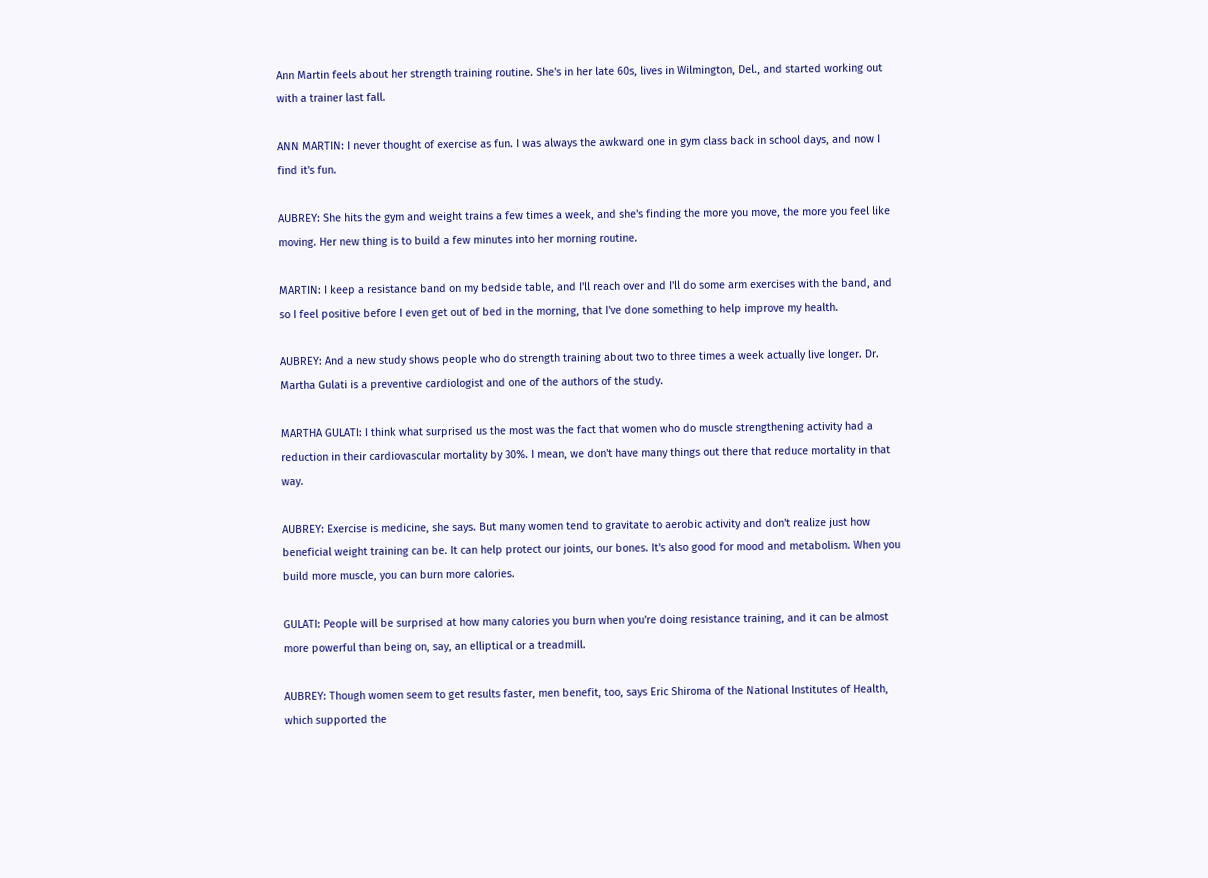Ann Martin feels about her strength training routine. She's in her late 60s, lives in Wilmington, Del., and started working out with a trainer last fall.

ANN MARTIN: I never thought of exercise as fun. I was always the awkward one in gym class back in school days, and now I find it's fun.

AUBREY: She hits the gym and weight trains a few times a week, and she's finding the more you move, the more you feel like moving. Her new thing is to build a few minutes into her morning routine.

MARTIN: I keep a resistance band on my bedside table, and I'll reach over and I'll do some arm exercises with the band, and so I feel positive before I even get out of bed in the morning, that I've done something to help improve my health.

AUBREY: And a new study shows people who do strength training about two to three times a week actually live longer. Dr. Martha Gulati is a preventive cardiologist and one of the authors of the study.

MARTHA GULATI: I think what surprised us the most was the fact that women who do muscle strengthening activity had a reduction in their cardiovascular mortality by 30%. I mean, we don't have many things out there that reduce mortality in that way.

AUBREY: Exercise is medicine, she says. But many women tend to gravitate to aerobic activity and don't realize just how beneficial weight training can be. It can help protect our joints, our bones. It's also good for mood and metabolism. When you build more muscle, you can burn more calories.

GULATI: People will be surprised at how many calories you burn when you're doing resistance training, and it can be almost more powerful than being on, say, an elliptical or a treadmill.

AUBREY: Though women seem to get results faster, men benefit, too, says Eric Shiroma of the National Institutes of Health, which supported the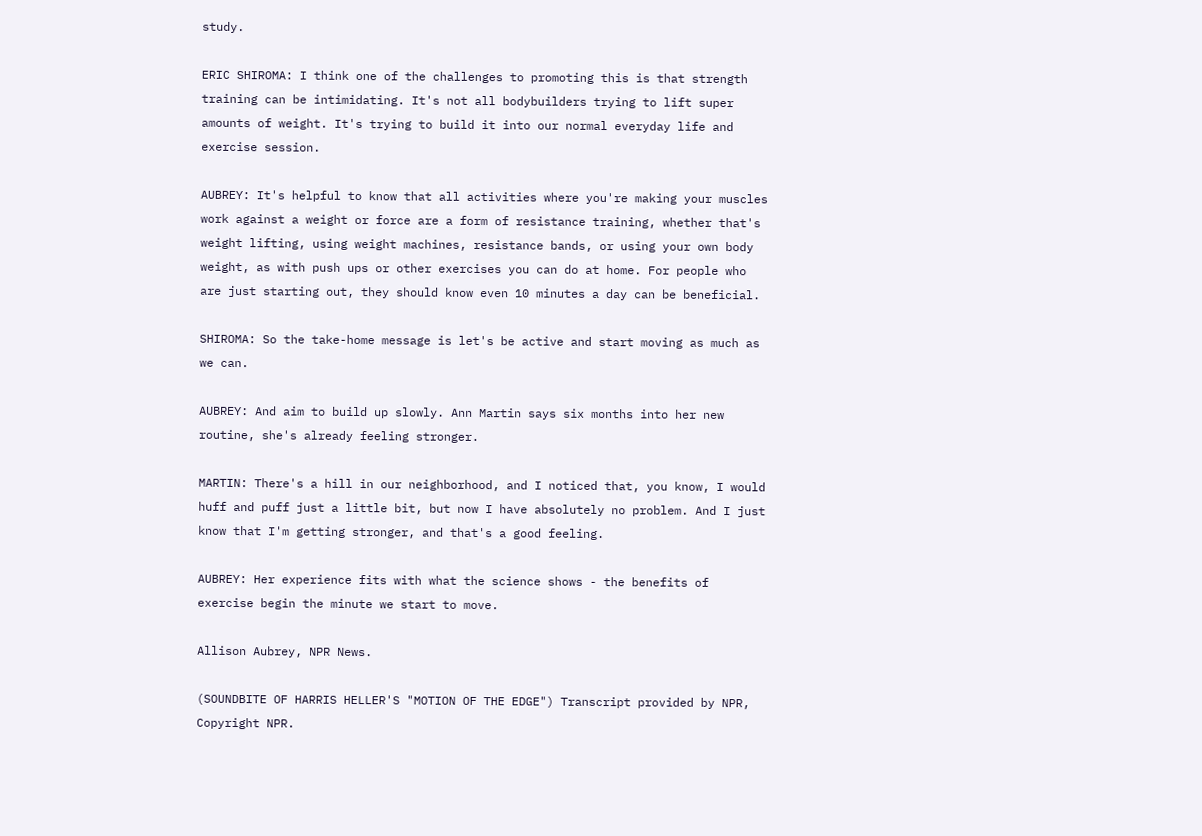study.

ERIC SHIROMA: I think one of the challenges to promoting this is that strength training can be intimidating. It's not all bodybuilders trying to lift super amounts of weight. It's trying to build it into our normal everyday life and exercise session.

AUBREY: It's helpful to know that all activities where you're making your muscles work against a weight or force are a form of resistance training, whether that's weight lifting, using weight machines, resistance bands, or using your own body weight, as with push ups or other exercises you can do at home. For people who are just starting out, they should know even 10 minutes a day can be beneficial.

SHIROMA: So the take-home message is let's be active and start moving as much as we can.

AUBREY: And aim to build up slowly. Ann Martin says six months into her new routine, she's already feeling stronger.

MARTIN: There's a hill in our neighborhood, and I noticed that, you know, I would huff and puff just a little bit, but now I have absolutely no problem. And I just know that I'm getting stronger, and that's a good feeling.

AUBREY: Her experience fits with what the science shows - the benefits of exercise begin the minute we start to move.

Allison Aubrey, NPR News.

(SOUNDBITE OF HARRIS HELLER'S "MOTION OF THE EDGE") Transcript provided by NPR, Copyright NPR.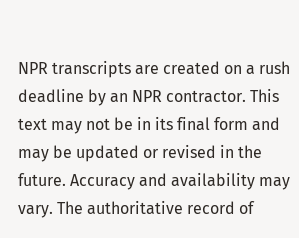NPR transcripts are created on a rush deadline by an NPR contractor. This text may not be in its final form and may be updated or revised in the future. Accuracy and availability may vary. The authoritative record of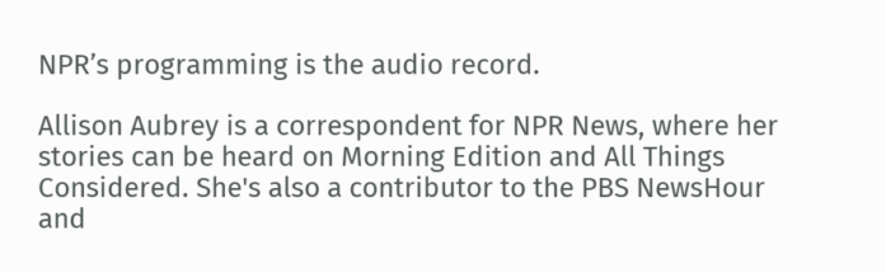NPR’s programming is the audio record.

Allison Aubrey is a correspondent for NPR News, where her stories can be heard on Morning Edition and All Things Considered. She's also a contributor to the PBS NewsHour and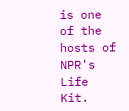is one of the hosts of NPR's Life Kit.